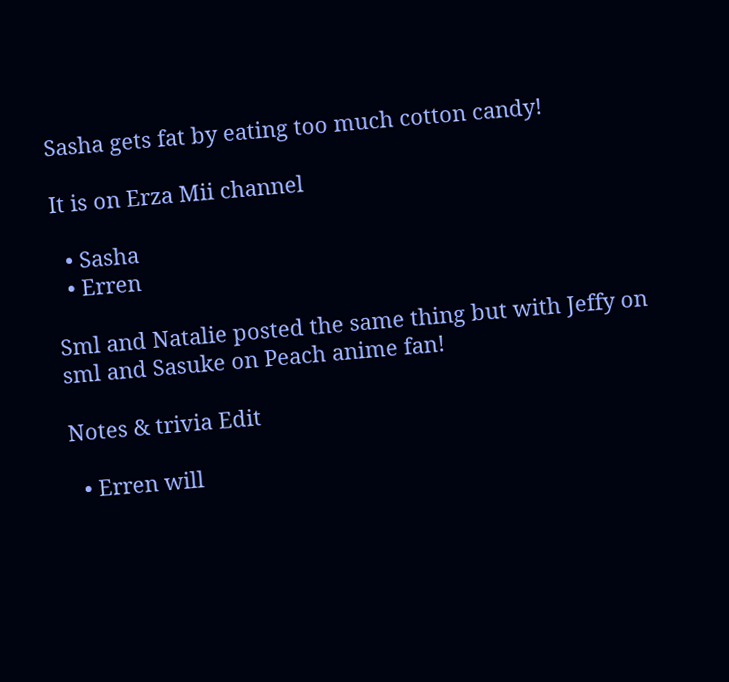Sasha gets fat by eating too much cotton candy!

It is on Erza Mii channel

  • Sasha
  • Erren

Sml and Natalie posted the same thing but with Jeffy on sml and Sasuke on Peach anime fan!

Notes & trivia Edit

  • Erren will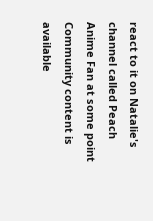react to it on Natalie's channel called Peach Anime Fan at some point
Community content is available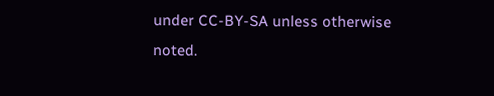under CC-BY-SA unless otherwise noted.